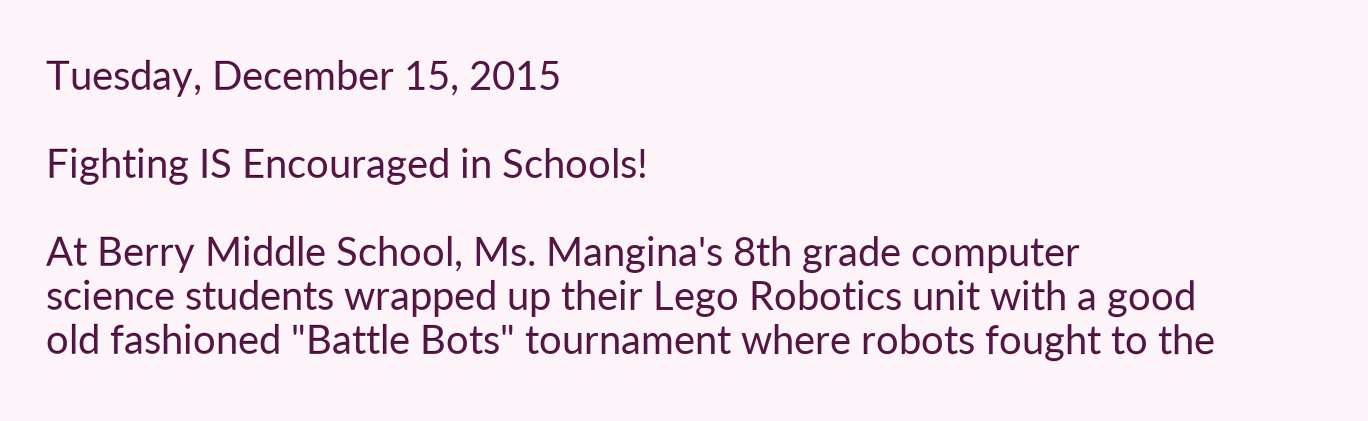Tuesday, December 15, 2015

Fighting IS Encouraged in Schools!

At Berry Middle School, Ms. Mangina's 8th grade computer science students wrapped up their Lego Robotics unit with a good old fashioned "Battle Bots" tournament where robots fought to the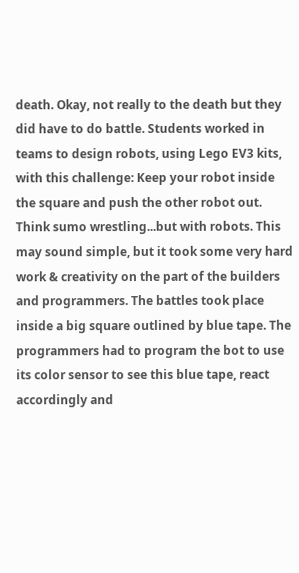death. Okay, not really to the death but they did have to do battle. Students worked in teams to design robots, using Lego EV3 kits, with this challenge: Keep your robot inside the square and push the other robot out. Think sumo wrestling...but with robots. This may sound simple, but it took some very hard work & creativity on the part of the builders and programmers. The battles took place inside a big square outlined by blue tape. The programmers had to program the bot to use its color sensor to see this blue tape, react accordingly and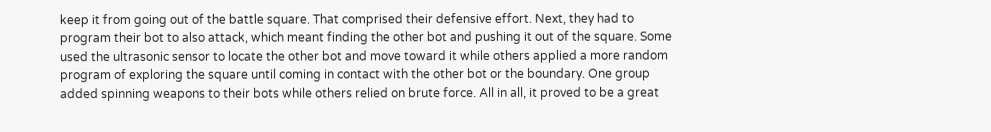keep it from going out of the battle square. That comprised their defensive effort. Next, they had to program their bot to also attack, which meant finding the other bot and pushing it out of the square. Some used the ultrasonic sensor to locate the other bot and move toward it while others applied a more random program of exploring the square until coming in contact with the other bot or the boundary. One group added spinning weapons to their bots while others relied on brute force. All in all, it proved to be a great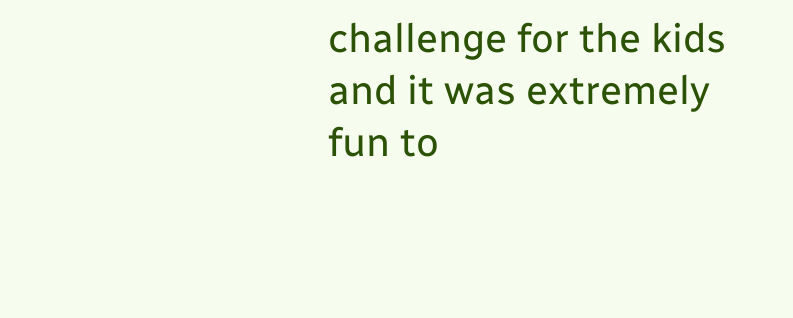challenge for the kids and it was extremely fun to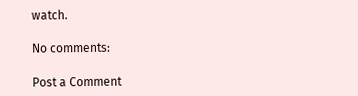watch.

No comments:

Post a Comment